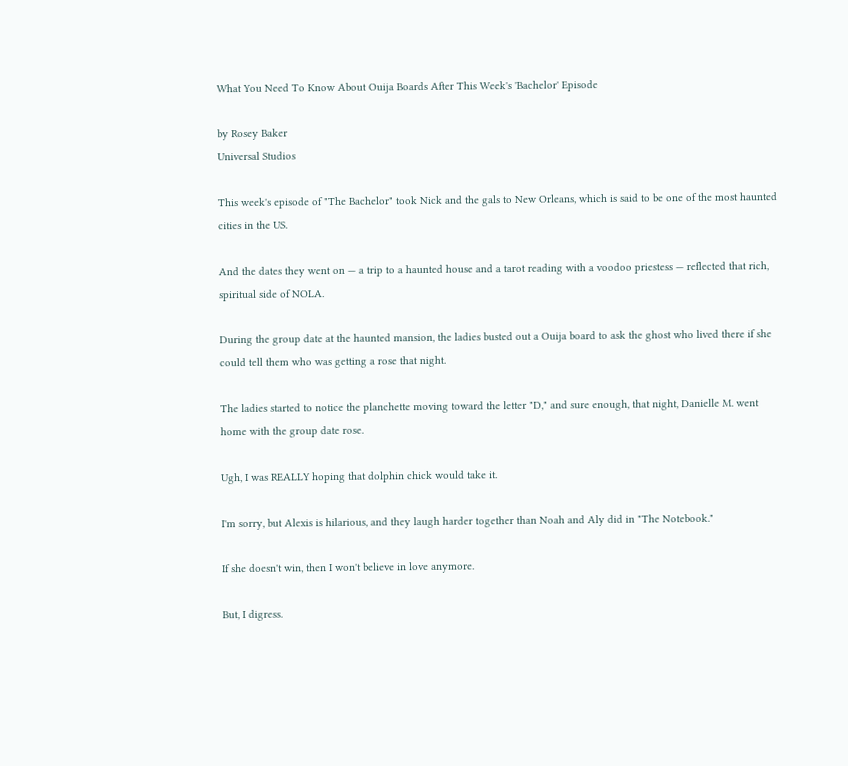What You Need To Know About Ouija Boards After This Week's 'Bachelor' Episode

by Rosey Baker
Universal Studios

This week's episode of "The Bachelor" took Nick and the gals to New Orleans, which is said to be one of the most haunted cities in the US.

And the dates they went on — a trip to a haunted house and a tarot reading with a voodoo priestess — reflected that rich, spiritual side of NOLA.

During the group date at the haunted mansion, the ladies busted out a Ouija board to ask the ghost who lived there if she could tell them who was getting a rose that night.

The ladies started to notice the planchette moving toward the letter "D," and sure enough, that night, Danielle M. went home with the group date rose.

Ugh, I was REALLY hoping that dolphin chick would take it.

I'm sorry, but Alexis is hilarious, and they laugh harder together than Noah and Aly did in "The Notebook."

If she doesn't win, then I won't believe in love anymore.

But, I digress.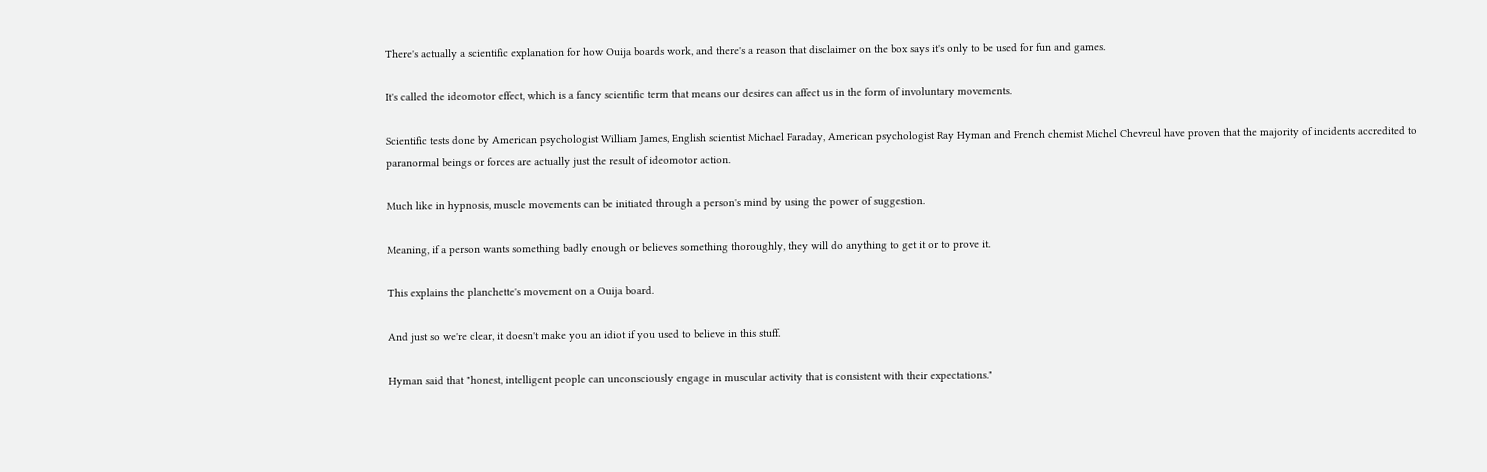There's actually a scientific explanation for how Ouija boards work, and there's a reason that disclaimer on the box says it's only to be used for fun and games.

It's called the ideomotor effect, which is a fancy scientific term that means our desires can affect us in the form of involuntary movements.

Scientific tests done by American psychologist William James, English scientist Michael Faraday, American psychologist Ray Hyman and French chemist Michel Chevreul have proven that the majority of incidents accredited to paranormal beings or forces are actually just the result of ideomotor action.

Much like in hypnosis, muscle movements can be initiated through a person's mind by using the power of suggestion.

Meaning, if a person wants something badly enough or believes something thoroughly, they will do anything to get it or to prove it.

This explains the planchette's movement on a Ouija board.

And just so we're clear, it doesn't make you an idiot if you used to believe in this stuff.

Hyman said that "honest, intelligent people can unconsciously engage in muscular activity that is consistent with their expectations."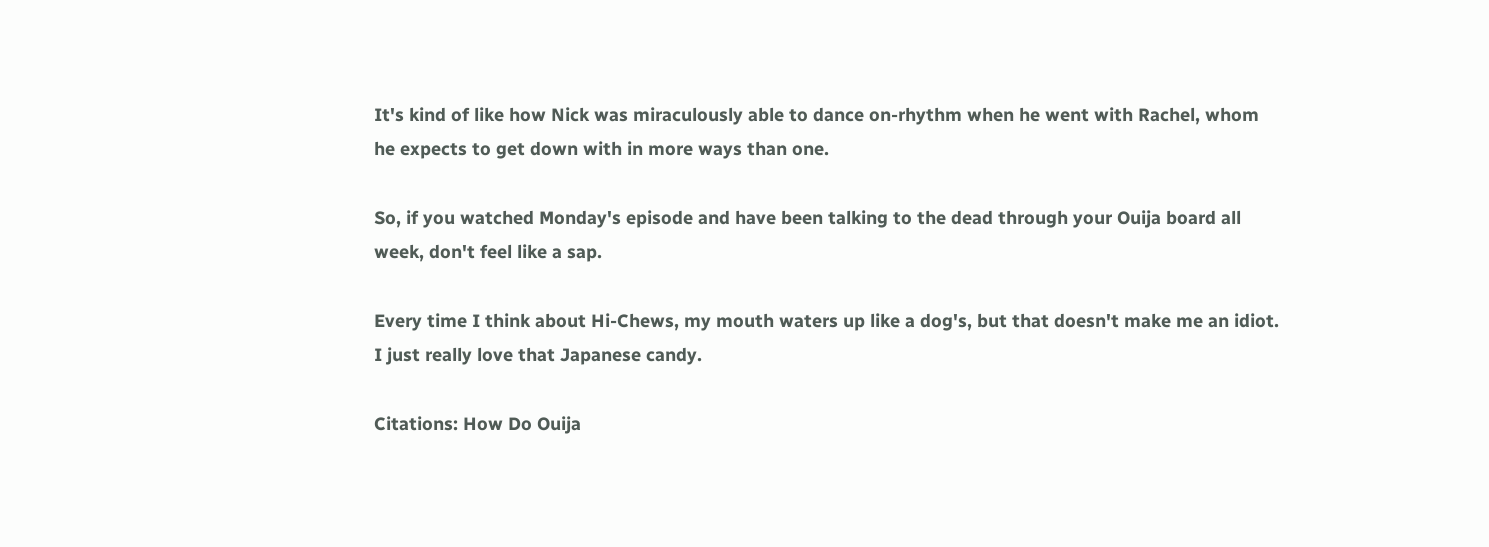It's kind of like how Nick was miraculously able to dance on-rhythm when he went with Rachel, whom he expects to get down with in more ways than one.

So, if you watched Monday's episode and have been talking to the dead through your Ouija board all week, don't feel like a sap.

Every time I think about Hi-Chews, my mouth waters up like a dog's, but that doesn't make me an idiot. I just really love that Japanese candy.

Citations: How Do Ouija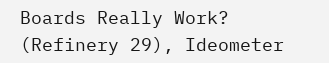Boards Really Work? (Refinery 29), Ideometer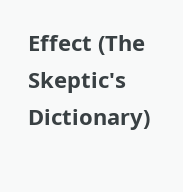Effect (The Skeptic's Dictionary)